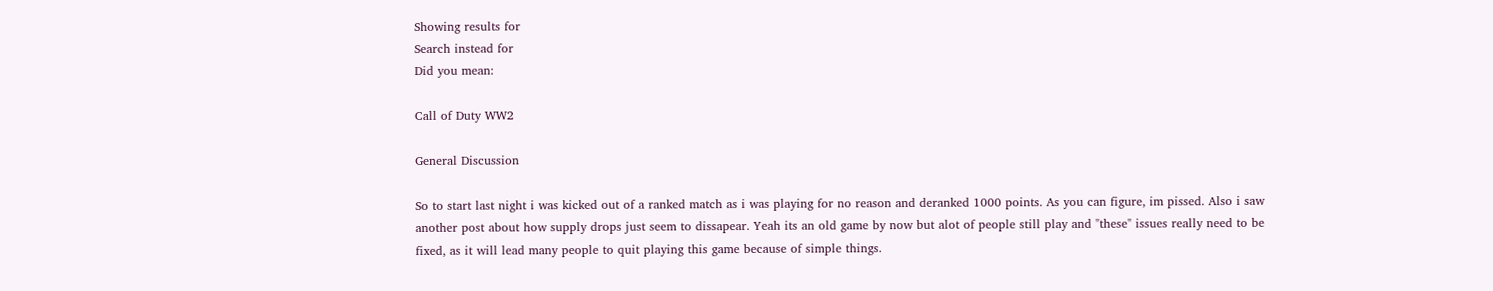Showing results for
Search instead for
Did you mean:

Call of Duty WW2

General Discussion

So to start last night i was kicked out of a ranked match as i was playing for no reason and deranked 1000 points. As you can figure, im pissed. Also i saw another post about how supply drops just seem to dissapear. Yeah its an old game by now but alot of people still play and "these" issues really need to be fixed, as it will lead many people to quit playing this game because of simple things.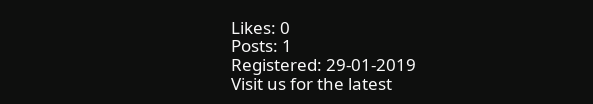Likes: 0
Posts: 1
Registered: 29-01-2019
Visit us for the latest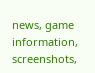news, game information, screenshots,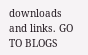downloads and links. GO TO BLOGS